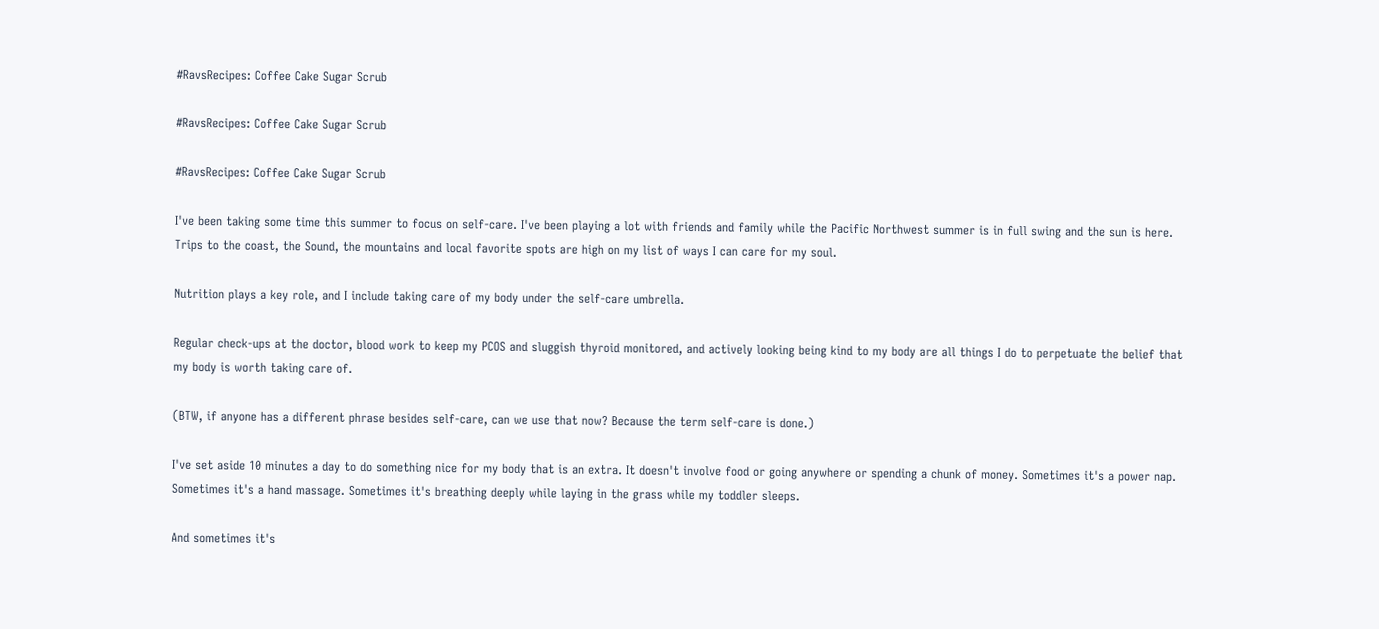#RavsRecipes: Coffee Cake Sugar Scrub

#RavsRecipes: Coffee Cake Sugar Scrub

#RavsRecipes: Coffee Cake Sugar Scrub

I've been taking some time this summer to focus on self-care. I've been playing a lot with friends and family while the Pacific Northwest summer is in full swing and the sun is here. Trips to the coast, the Sound, the mountains and local favorite spots are high on my list of ways I can care for my soul.

Nutrition plays a key role, and I include taking care of my body under the self-care umbrella.

Regular check-ups at the doctor, blood work to keep my PCOS and sluggish thyroid monitored, and actively looking being kind to my body are all things I do to perpetuate the belief that my body is worth taking care of.

(BTW, if anyone has a different phrase besides self-care, can we use that now? Because the term self-care is done.)

I've set aside 10 minutes a day to do something nice for my body that is an extra. It doesn't involve food or going anywhere or spending a chunk of money. Sometimes it's a power nap. Sometimes it's a hand massage. Sometimes it's breathing deeply while laying in the grass while my toddler sleeps.

And sometimes it's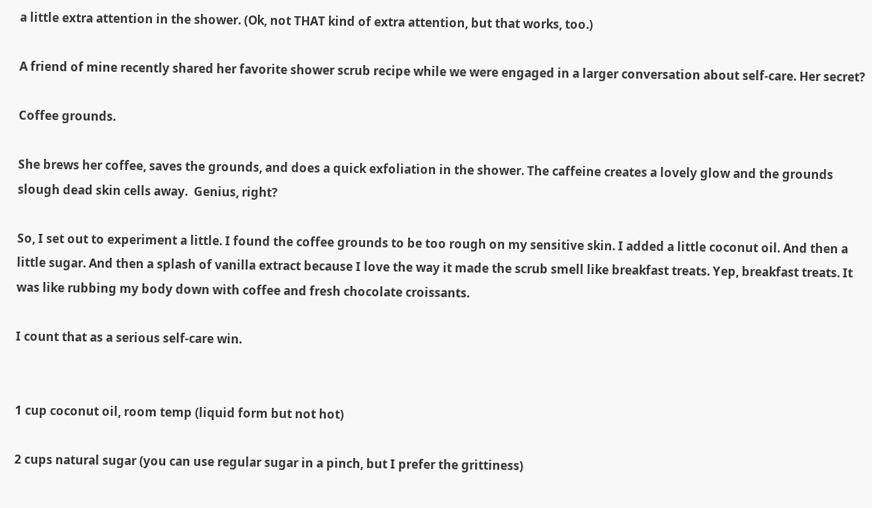a little extra attention in the shower. (Ok, not THAT kind of extra attention, but that works, too.)

A friend of mine recently shared her favorite shower scrub recipe while we were engaged in a larger conversation about self-care. Her secret?

Coffee grounds.

She brews her coffee, saves the grounds, and does a quick exfoliation in the shower. The caffeine creates a lovely glow and the grounds slough dead skin cells away.  Genius, right?

So, I set out to experiment a little. I found the coffee grounds to be too rough on my sensitive skin. I added a little coconut oil. And then a little sugar. And then a splash of vanilla extract because I love the way it made the scrub smell like breakfast treats. Yep, breakfast treats. It was like rubbing my body down with coffee and fresh chocolate croissants.

I count that as a serious self-care win.


1 cup coconut oil, room temp (liquid form but not hot)

2 cups natural sugar (you can use regular sugar in a pinch, but I prefer the grittiness)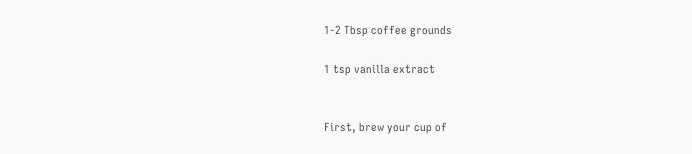1-2 Tbsp coffee grounds

1 tsp vanilla extract


First, brew your cup of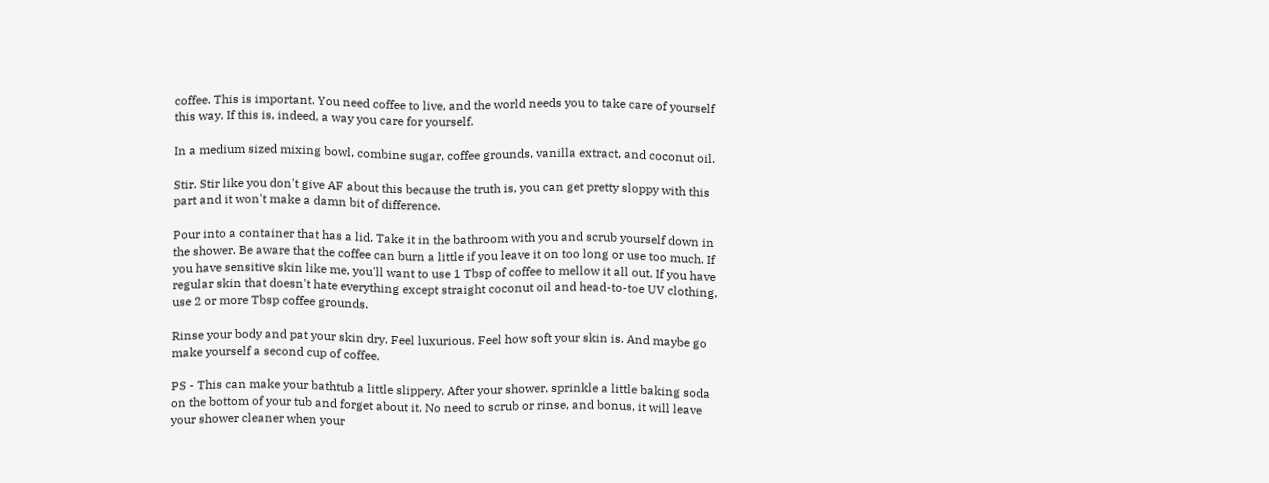coffee. This is important. You need coffee to live, and the world needs you to take care of yourself this way. If this is, indeed, a way you care for yourself.

In a medium sized mixing bowl, combine sugar, coffee grounds, vanilla extract, and coconut oil.

Stir. Stir like you don't give AF about this because the truth is, you can get pretty sloppy with this part and it won't make a damn bit of difference.

Pour into a container that has a lid. Take it in the bathroom with you and scrub yourself down in the shower. Be aware that the coffee can burn a little if you leave it on too long or use too much. If you have sensitive skin like me, you'll want to use 1 Tbsp of coffee to mellow it all out. If you have regular skin that doesn't hate everything except straight coconut oil and head-to-toe UV clothing, use 2 or more Tbsp coffee grounds.

Rinse your body and pat your skin dry. Feel luxurious. Feel how soft your skin is. And maybe go make yourself a second cup of coffee.

PS - This can make your bathtub a little slippery. After your shower, sprinkle a little baking soda on the bottom of your tub and forget about it. No need to scrub or rinse, and bonus, it will leave your shower cleaner when your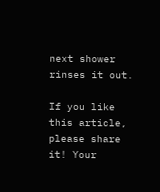next shower rinses it out.

If you like this article, please share it! Your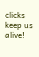clicks keep us alive!